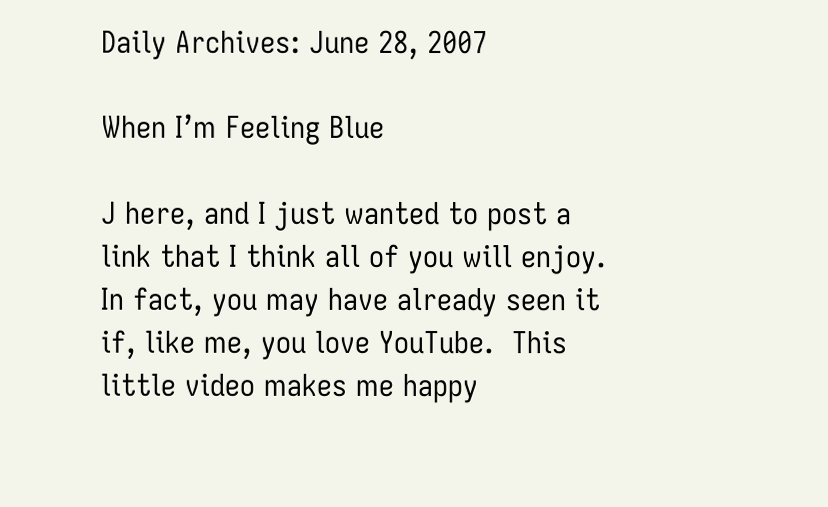Daily Archives: June 28, 2007

When I’m Feeling Blue

J here, and I just wanted to post a link that I think all of you will enjoy.  In fact, you may have already seen it if, like me, you love YouTube.  This little video makes me happy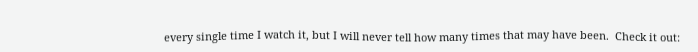every single time I watch it, but I will never tell how many times that may have been.  Check it out: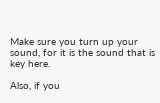Make sure you turn up your sound, for it is the sound that is key here.

Also, if you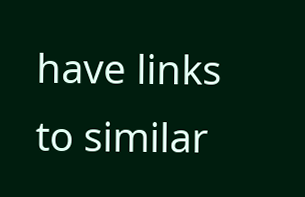have links to similar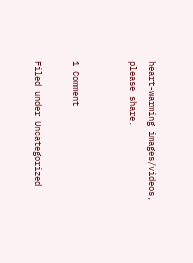heart-warming images/videos, please share.


1 Comment

Filed under Uncategorized